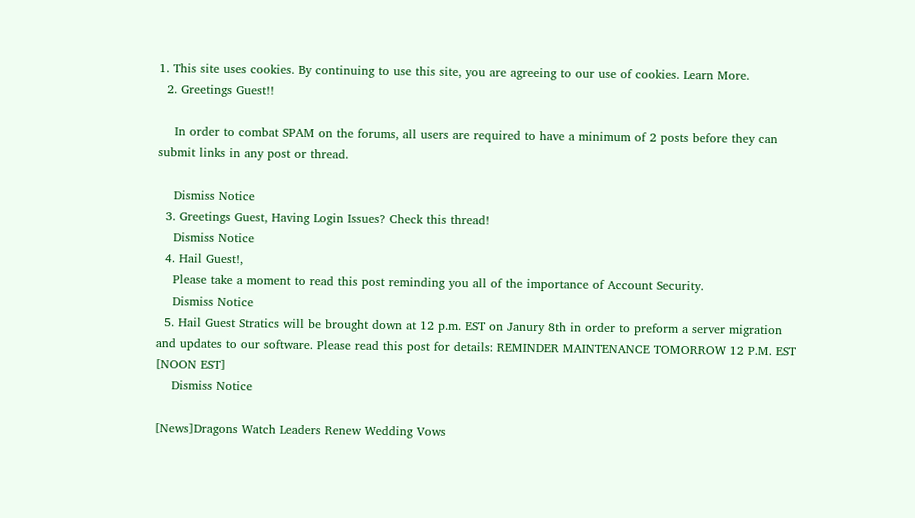1. This site uses cookies. By continuing to use this site, you are agreeing to our use of cookies. Learn More.
  2. Greetings Guest!!

    In order to combat SPAM on the forums, all users are required to have a minimum of 2 posts before they can submit links in any post or thread.

    Dismiss Notice
  3. Greetings Guest, Having Login Issues? Check this thread!
    Dismiss Notice
  4. Hail Guest!,
    Please take a moment to read this post reminding you all of the importance of Account Security.
    Dismiss Notice
  5. Hail Guest Stratics will be brought down at 12 p.m. EST on Janury 8th in order to preform a server migration and updates to our software. Please read this post for details: REMINDER MAINTENANCE TOMORROW 12 P.M. EST [NOON EST]
    Dismiss Notice

[News]Dragons Watch Leaders Renew Wedding Vows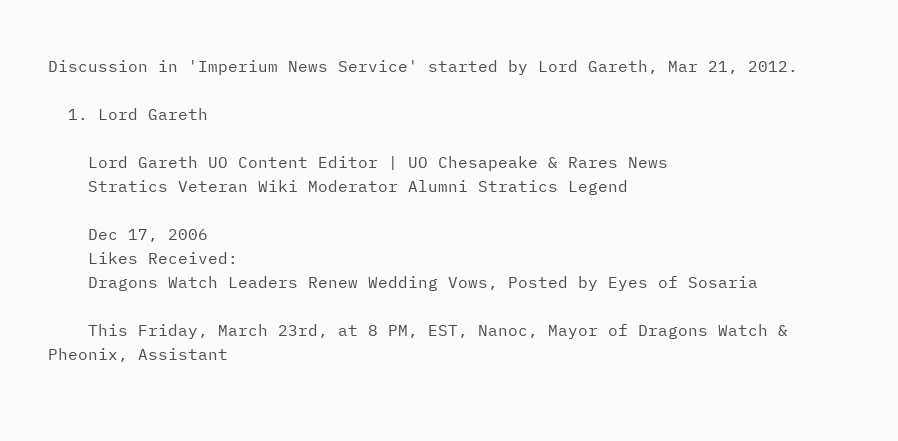Discussion in 'Imperium News Service' started by Lord Gareth, Mar 21, 2012.

  1. Lord Gareth

    Lord Gareth UO Content Editor | UO Chesapeake & Rares News
    Stratics Veteran Wiki Moderator Alumni Stratics Legend

    Dec 17, 2006
    Likes Received:
    Dragons Watch Leaders Renew Wedding Vows, Posted by Eyes of Sosaria

    This Friday, March 23rd, at 8 PM, EST, Nanoc, Mayor of Dragons Watch & Pheonix, Assistant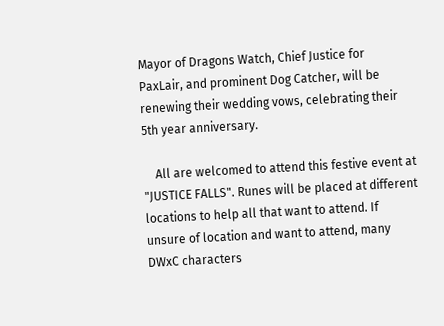Mayor of Dragons Watch, Chief Justice for PaxLair, and prominent Dog Catcher, will be renewing their wedding vows, celebrating their 5th year anniversary.

    All are welcomed to attend this festive event at "JUSTICE FALLS". Runes will be placed at different locations to help all that want to attend. If unsure of location and want to attend, many DWxC characters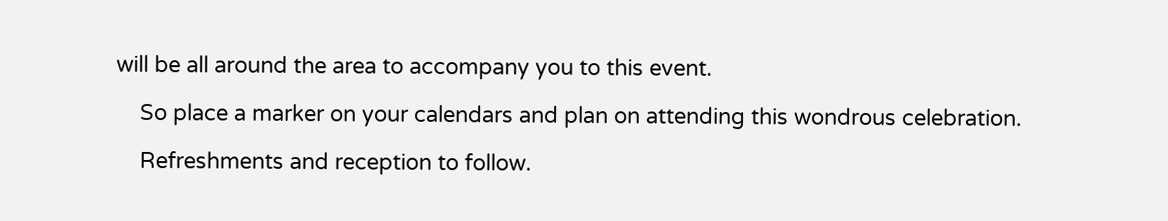will be all around the area to accompany you to this event.

    So place a marker on your calendars and plan on attending this wondrous celebration.

    Refreshments and reception to follow.